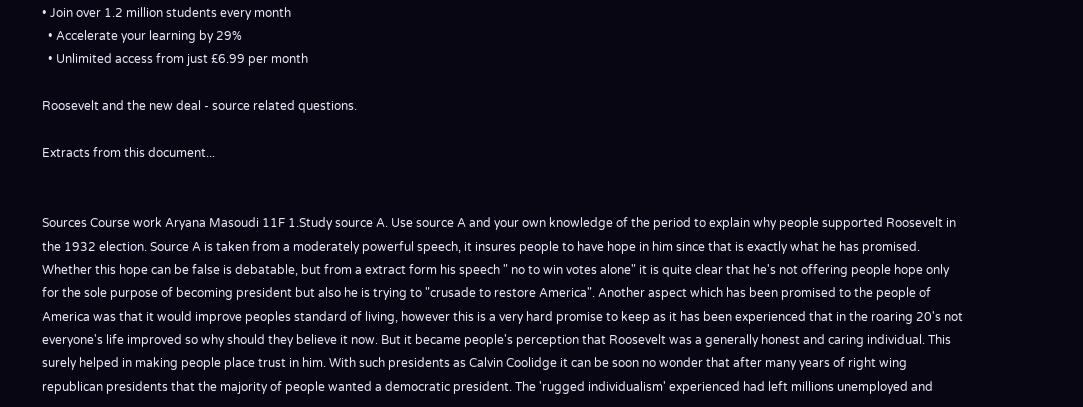• Join over 1.2 million students every month
  • Accelerate your learning by 29%
  • Unlimited access from just £6.99 per month

Roosevelt and the new deal - source related questions.

Extracts from this document...


Sources Course work Aryana Masoudi 11F 1.Study source A. Use source A and your own knowledge of the period to explain why people supported Roosevelt in the 1932 election. Source A is taken from a moderately powerful speech, it insures people to have hope in him since that is exactly what he has promised. Whether this hope can be false is debatable, but from a extract form his speech " no to win votes alone" it is quite clear that he's not offering people hope only for the sole purpose of becoming president but also he is trying to "crusade to restore America". Another aspect which has been promised to the people of America was that it would improve peoples standard of living, however this is a very hard promise to keep as it has been experienced that in the roaring 20's not everyone's life improved so why should they believe it now. But it became people's perception that Roosevelt was a generally honest and caring individual. This surely helped in making people place trust in him. With such presidents as Calvin Coolidge it can be soon no wonder that after many years of right wing republican presidents that the majority of people wanted a democratic president. The 'rugged individualism' experienced had left millions unemployed and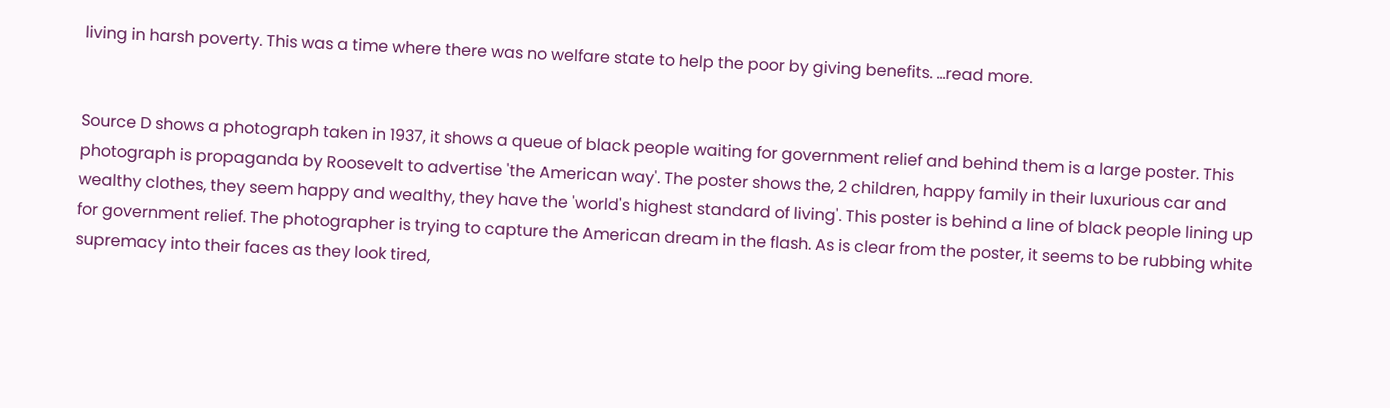living in harsh poverty. This was a time where there was no welfare state to help the poor by giving benefits. ...read more.


Source D shows a photograph taken in 1937, it shows a queue of black people waiting for government relief and behind them is a large poster. This photograph is propaganda by Roosevelt to advertise 'the American way'. The poster shows the, 2 children, happy family in their luxurious car and wealthy clothes, they seem happy and wealthy, they have the 'world's highest standard of living'. This poster is behind a line of black people lining up for government relief. The photographer is trying to capture the American dream in the flash. As is clear from the poster, it seems to be rubbing white supremacy into their faces as they look tired,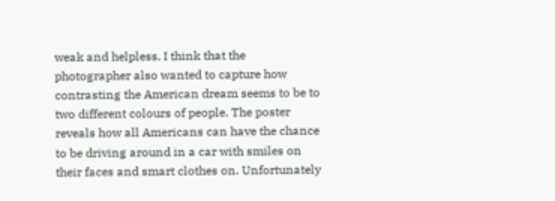weak and helpless. I think that the photographer also wanted to capture how contrasting the American dream seems to be to two different colours of people. The poster reveals how all Americans can have the chance to be driving around in a car with smiles on their faces and smart clothes on. Unfortunately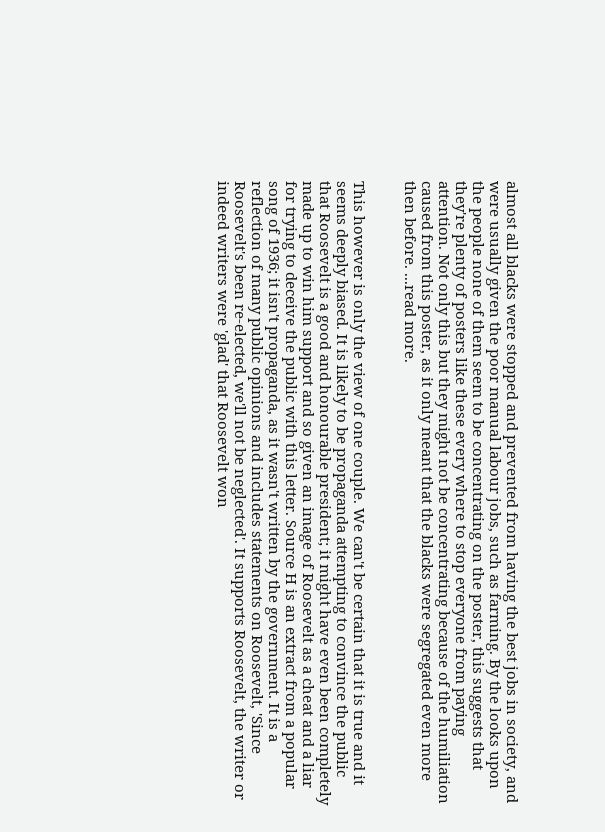almost all blacks were stopped and prevented from having the best jobs in society, and were usually given the poor manual labour jobs, such as farming. By the looks upon the people none of them seem to be concentrating on the poster, this suggests that they're plenty of posters like these every where to stop everyone from paying attention. Not only this but they might not be concentrating because of the humiliation caused from this poster, as it only meant that the blacks were segregated even more then before. ...read more.


This however is only the view of one couple. We can't be certain that it is true and it seems deeply biased. It is likely to be propaganda attempting to convince the public that Roosevelt is a good and honourable president; it might have even been completely made up to win him support and so given an image of Roosevelt as a cheat and a liar for trying to deceive the public with this letter. Source H is an extract from a popular song of 1936; it isn't propaganda, as it wasn't written by the government. It is a reflection of many public opinions and includes statements on Roosevelt, 'Since Roosevelt's been re-elected, we'll not be neglected'. It supports Roosevelt, the writer or indeed writers were 'glad' that Roosevelt won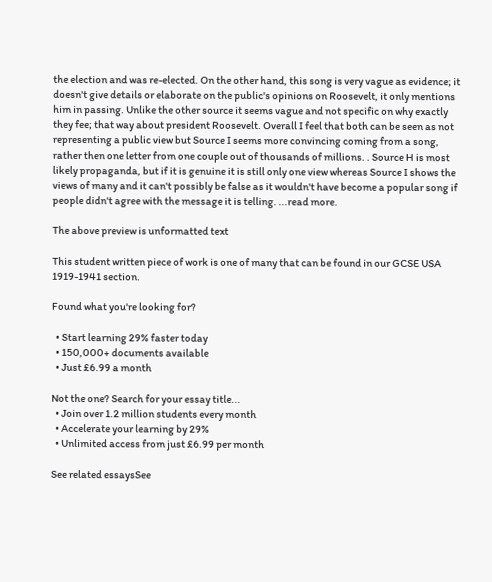the election and was re-elected. On the other hand, this song is very vague as evidence; it doesn't give details or elaborate on the public's opinions on Roosevelt, it only mentions him in passing. Unlike the other source it seems vague and not specific on why exactly they fee; that way about president Roosevelt. Overall I feel that both can be seen as not representing a public view but Source I seems more convincing coming from a song, rather then one letter from one couple out of thousands of millions. . Source H is most likely propaganda, but if it is genuine it is still only one view whereas Source I shows the views of many and it can't possibly be false as it wouldn't have become a popular song if people didn't agree with the message it is telling. ...read more.

The above preview is unformatted text

This student written piece of work is one of many that can be found in our GCSE USA 1919-1941 section.

Found what you're looking for?

  • Start learning 29% faster today
  • 150,000+ documents available
  • Just £6.99 a month

Not the one? Search for your essay title...
  • Join over 1.2 million students every month
  • Accelerate your learning by 29%
  • Unlimited access from just £6.99 per month

See related essaysSee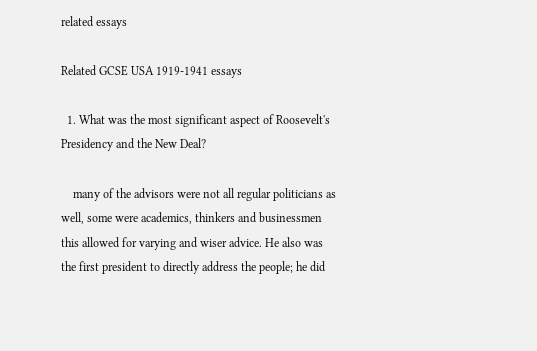related essays

Related GCSE USA 1919-1941 essays

  1. What was the most significant aspect of Roosevelt's Presidency and the New Deal?

    many of the advisors were not all regular politicians as well, some were academics, thinkers and businessmen this allowed for varying and wiser advice. He also was the first president to directly address the people; he did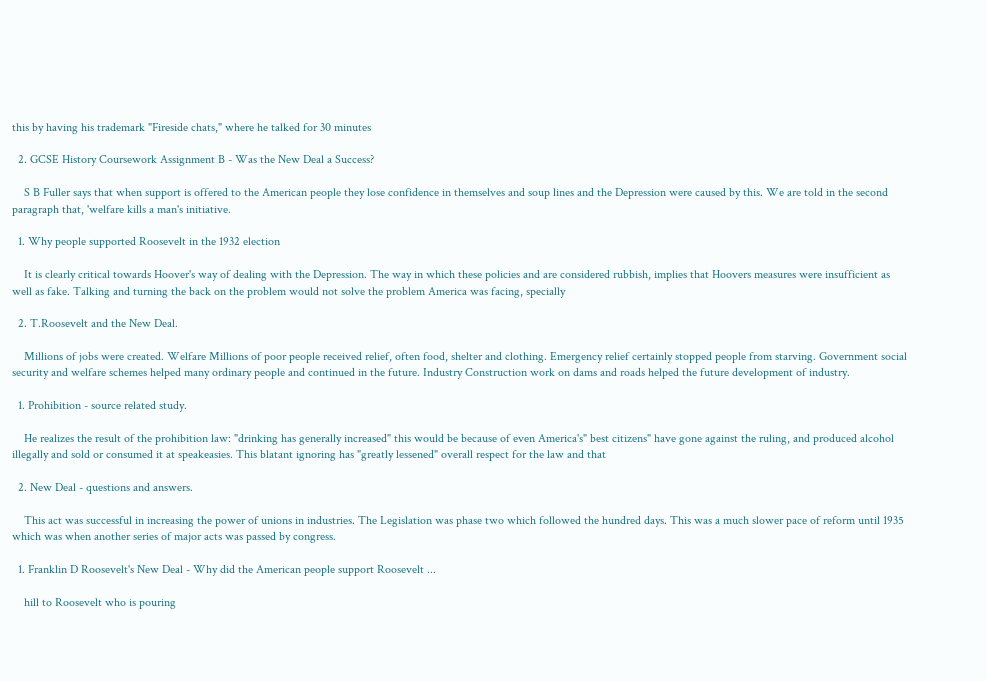this by having his trademark "Fireside chats," where he talked for 30 minutes

  2. GCSE History Coursework Assignment B - Was the New Deal a Success?

    S B Fuller says that when support is offered to the American people they lose confidence in themselves and soup lines and the Depression were caused by this. We are told in the second paragraph that, 'welfare kills a man's initiative.

  1. Why people supported Roosevelt in the 1932 election

    It is clearly critical towards Hoover's way of dealing with the Depression. The way in which these policies and are considered rubbish, implies that Hoovers measures were insufficient as well as fake. Talking and turning the back on the problem would not solve the problem America was facing, specially

  2. T.Roosevelt and the New Deal.

    Millions of jobs were created. Welfare Millions of poor people received relief, often food, shelter and clothing. Emergency relief certainly stopped people from starving. Government social security and welfare schemes helped many ordinary people and continued in the future. Industry Construction work on dams and roads helped the future development of industry.

  1. Prohibition - source related study.

    He realizes the result of the prohibition law: "drinking has generally increased" this would be because of even America's" best citizens" have gone against the ruling, and produced alcohol illegally and sold or consumed it at speakeasies. This blatant ignoring has "greatly lessened" overall respect for the law and that

  2. New Deal - questions and answers.

    This act was successful in increasing the power of unions in industries. The Legislation was phase two which followed the hundred days. This was a much slower pace of reform until 1935 which was when another series of major acts was passed by congress.

  1. Franklin D Roosevelt's New Deal - Why did the American people support Roosevelt ...

    hill to Roosevelt who is pouring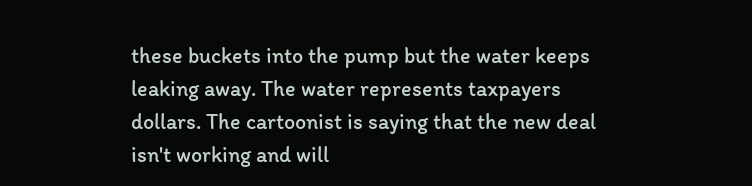these buckets into the pump but the water keeps leaking away. The water represents taxpayers dollars. The cartoonist is saying that the new deal isn't working and will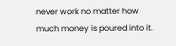never work no matter how much money is poured into it.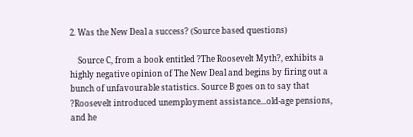2. Was the New Deal a success? (Source based questions)

    Source C, from a book entitled ?The Roosevelt Myth?, exhibits a highly negative opinion of The New Deal and begins by firing out a bunch of unfavourable statistics. Source B goes on to say that ?Roosevelt introduced unemployment assistance...old-age pensions, and he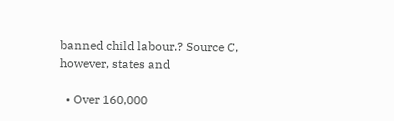banned child labour.? Source C, however, states and

  • Over 160,000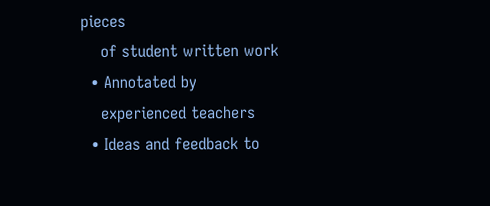pieces
    of student written work
  • Annotated by
    experienced teachers
  • Ideas and feedback to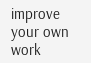improve your own work